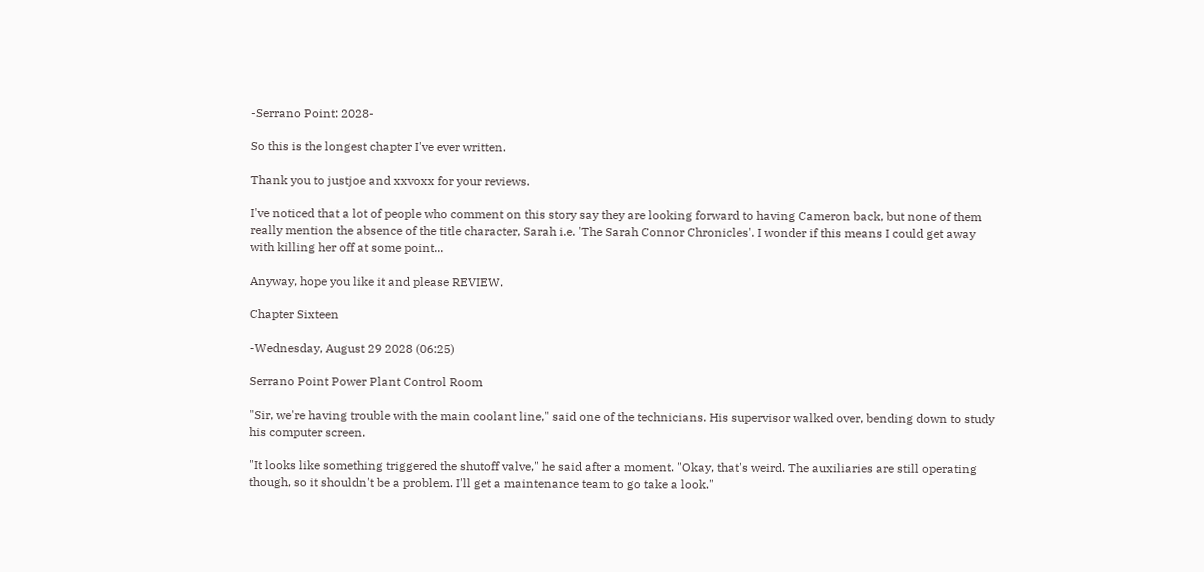-Serrano Point: 2028-

So this is the longest chapter I've ever written.

Thank you to justjoe and xxvoxx for your reviews.

I've noticed that a lot of people who comment on this story say they are looking forward to having Cameron back, but none of them really mention the absence of the title character, Sarah i.e. 'The Sarah Connor Chronicles'. I wonder if this means I could get away with killing her off at some point...

Anyway, hope you like it and please REVIEW.

Chapter Sixteen

-Wednesday, August 29 2028 (06:25)

Serrano Point Power Plant Control Room

"Sir, we're having trouble with the main coolant line," said one of the technicians. His supervisor walked over, bending down to study his computer screen.

"It looks like something triggered the shutoff valve," he said after a moment. "Okay, that's weird. The auxiliaries are still operating though, so it shouldn't be a problem. I'll get a maintenance team to go take a look."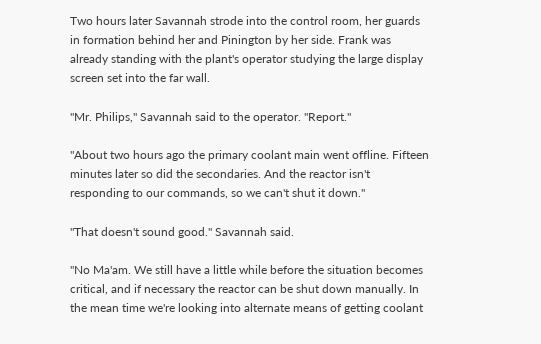Two hours later Savannah strode into the control room, her guards in formation behind her and Pinington by her side. Frank was already standing with the plant's operator studying the large display screen set into the far wall.

"Mr. Philips," Savannah said to the operator. "Report."

"About two hours ago the primary coolant main went offline. Fifteen minutes later so did the secondaries. And the reactor isn't responding to our commands, so we can't shut it down."

"That doesn't sound good." Savannah said.

"No Ma'am. We still have a little while before the situation becomes critical, and if necessary the reactor can be shut down manually. In the mean time we're looking into alternate means of getting coolant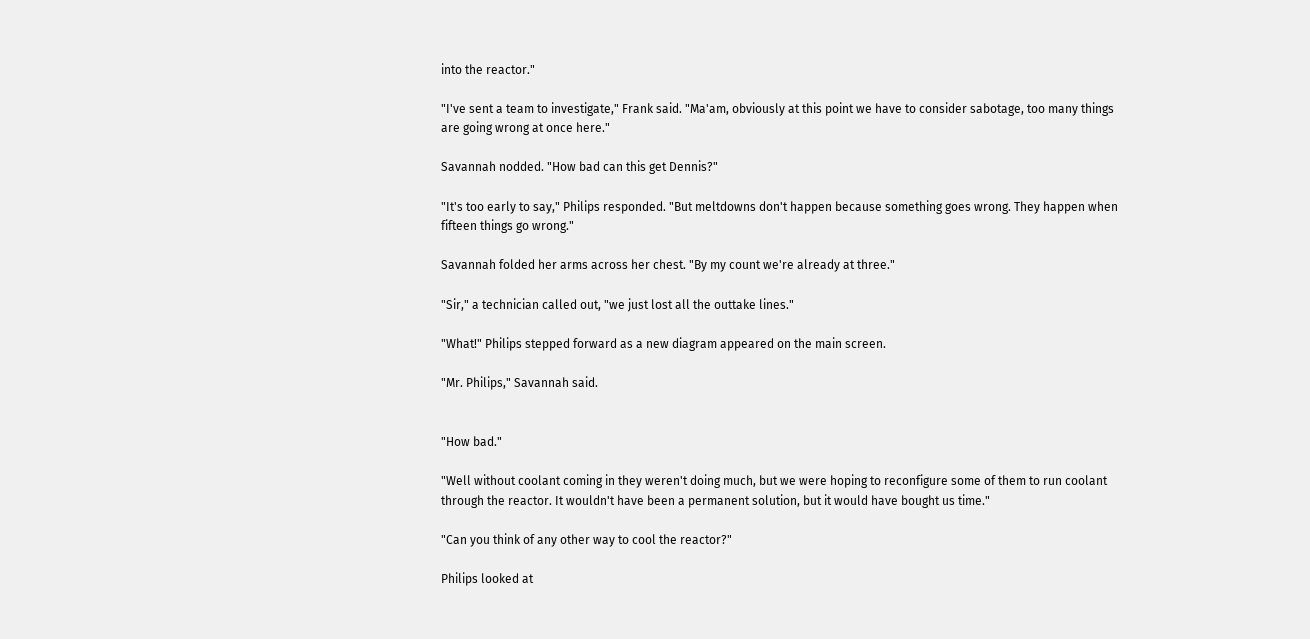into the reactor."

"I've sent a team to investigate," Frank said. "Ma'am, obviously at this point we have to consider sabotage, too many things are going wrong at once here."

Savannah nodded. "How bad can this get Dennis?"

"It's too early to say," Philips responded. "But meltdowns don't happen because something goes wrong. They happen when fifteen things go wrong."

Savannah folded her arms across her chest. "By my count we're already at three."

"Sir," a technician called out, "we just lost all the outtake lines."

"What!" Philips stepped forward as a new diagram appeared on the main screen.

"Mr. Philips," Savannah said.


"How bad."

"Well without coolant coming in they weren't doing much, but we were hoping to reconfigure some of them to run coolant through the reactor. It wouldn't have been a permanent solution, but it would have bought us time."

"Can you think of any other way to cool the reactor?"

Philips looked at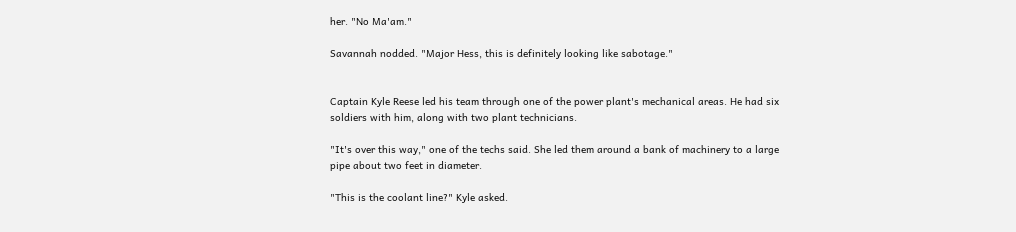her. "No Ma'am."

Savannah nodded. "Major Hess, this is definitely looking like sabotage."


Captain Kyle Reese led his team through one of the power plant's mechanical areas. He had six soldiers with him, along with two plant technicians.

"It's over this way," one of the techs said. She led them around a bank of machinery to a large pipe about two feet in diameter.

"This is the coolant line?" Kyle asked.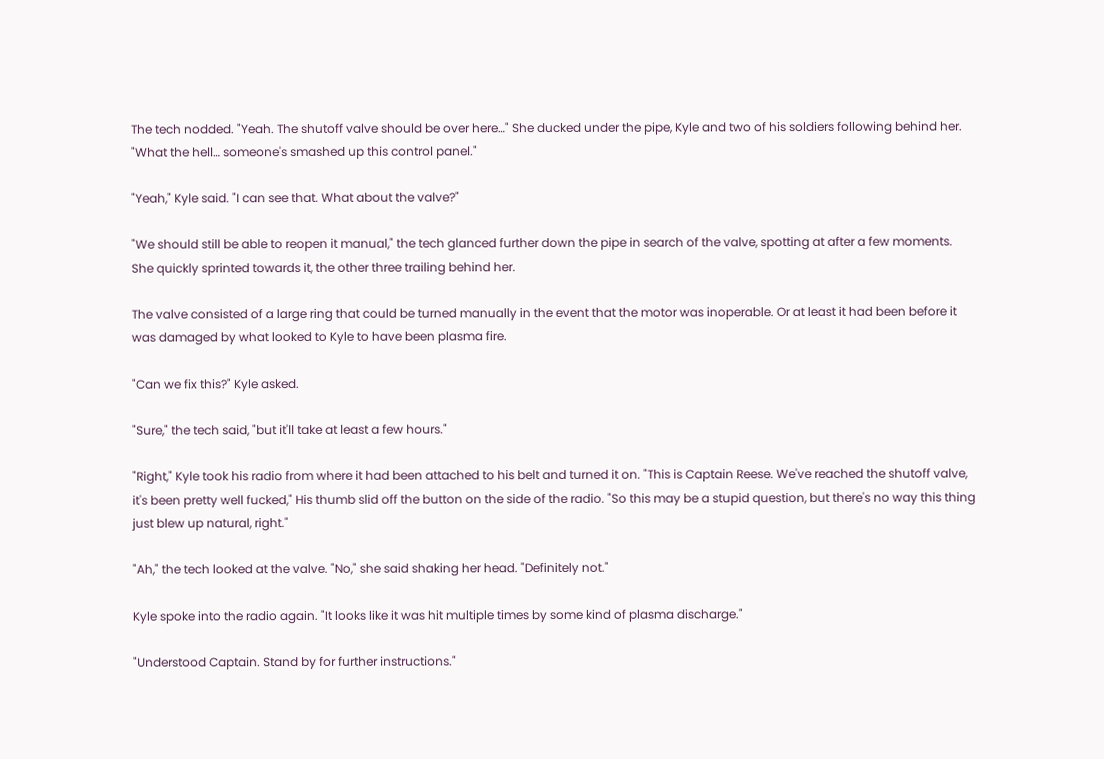The tech nodded. "Yeah. The shutoff valve should be over here…" She ducked under the pipe, Kyle and two of his soldiers following behind her. "What the hell… someone's smashed up this control panel."

"Yeah," Kyle said. "I can see that. What about the valve?"

"We should still be able to reopen it manual," the tech glanced further down the pipe in search of the valve, spotting at after a few moments. She quickly sprinted towards it, the other three trailing behind her.

The valve consisted of a large ring that could be turned manually in the event that the motor was inoperable. Or at least it had been before it was damaged by what looked to Kyle to have been plasma fire.

"Can we fix this?" Kyle asked.

"Sure," the tech said, "but it'll take at least a few hours."

"Right," Kyle took his radio from where it had been attached to his belt and turned it on. "This is Captain Reese. We've reached the shutoff valve, it's been pretty well fucked," His thumb slid off the button on the side of the radio. "So this may be a stupid question, but there's no way this thing just blew up natural, right."

"Ah," the tech looked at the valve. "No," she said shaking her head. "Definitely not."

Kyle spoke into the radio again. "It looks like it was hit multiple times by some kind of plasma discharge."

"Understood Captain. Stand by for further instructions."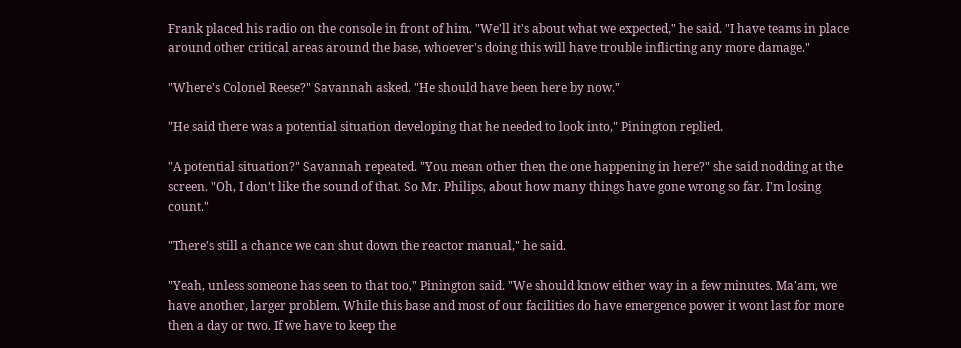Frank placed his radio on the console in front of him. "We'll it's about what we expected," he said. "I have teams in place around other critical areas around the base, whoever's doing this will have trouble inflicting any more damage."

"Where's Colonel Reese?" Savannah asked. "He should have been here by now."

"He said there was a potential situation developing that he needed to look into," Pinington replied.

"A potential situation?" Savannah repeated. "You mean other then the one happening in here?" she said nodding at the screen. "Oh, I don't like the sound of that. So Mr. Philips, about how many things have gone wrong so far. I'm losing count."

"There's still a chance we can shut down the reactor manual," he said.

"Yeah, unless someone has seen to that too," Pinington said. "We should know either way in a few minutes. Ma'am, we have another, larger problem. While this base and most of our facilities do have emergence power it wont last for more then a day or two. If we have to keep the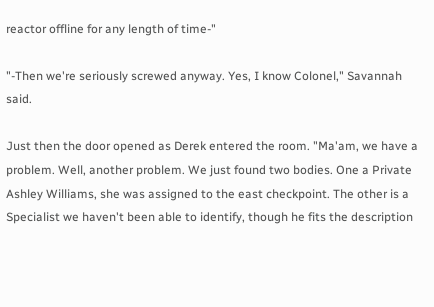reactor offline for any length of time-"

"-Then we're seriously screwed anyway. Yes, I know Colonel," Savannah said.

Just then the door opened as Derek entered the room. "Ma'am, we have a problem. Well, another problem. We just found two bodies. One a Private Ashley Williams, she was assigned to the east checkpoint. The other is a Specialist we haven't been able to identify, though he fits the description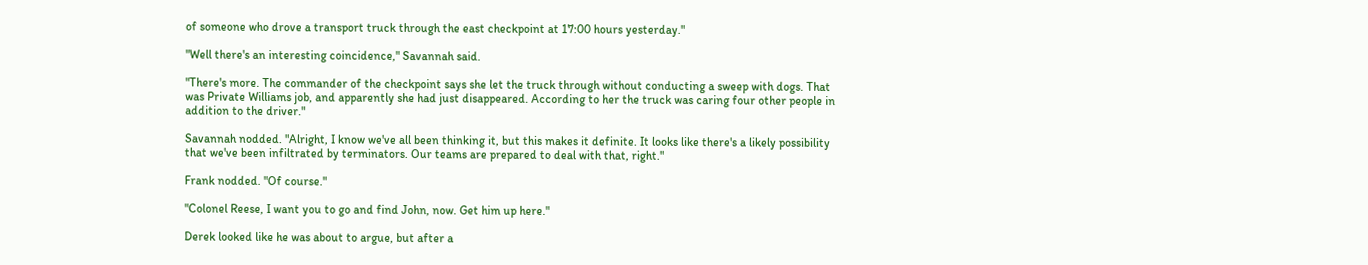of someone who drove a transport truck through the east checkpoint at 17:00 hours yesterday."

"Well there's an interesting coincidence," Savannah said.

"There's more. The commander of the checkpoint says she let the truck through without conducting a sweep with dogs. That was Private Williams job, and apparently she had just disappeared. According to her the truck was caring four other people in addition to the driver."

Savannah nodded. "Alright, I know we've all been thinking it, but this makes it definite. It looks like there's a likely possibility that we've been infiltrated by terminators. Our teams are prepared to deal with that, right."

Frank nodded. "Of course."

"Colonel Reese, I want you to go and find John, now. Get him up here."

Derek looked like he was about to argue, but after a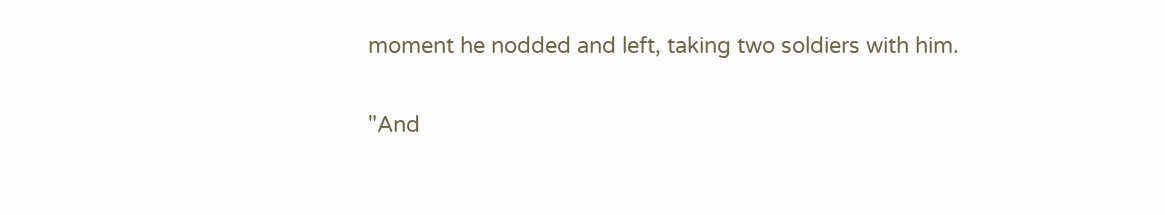moment he nodded and left, taking two soldiers with him.

"And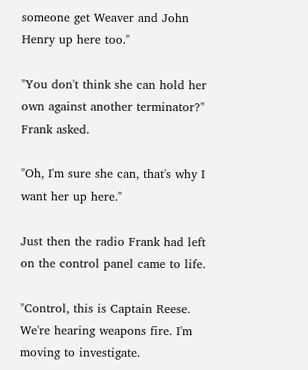someone get Weaver and John Henry up here too."

"You don't think she can hold her own against another terminator?" Frank asked.

"Oh, I'm sure she can, that's why I want her up here."

Just then the radio Frank had left on the control panel came to life.

"Control, this is Captain Reese. We're hearing weapons fire. I'm moving to investigate.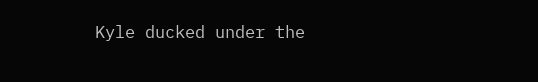Kyle ducked under the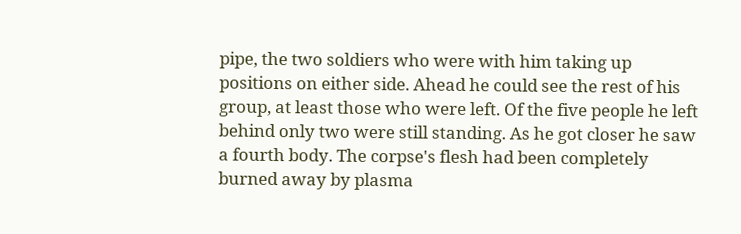pipe, the two soldiers who were with him taking up positions on either side. Ahead he could see the rest of his group, at least those who were left. Of the five people he left behind only two were still standing. As he got closer he saw a fourth body. The corpse's flesh had been completely burned away by plasma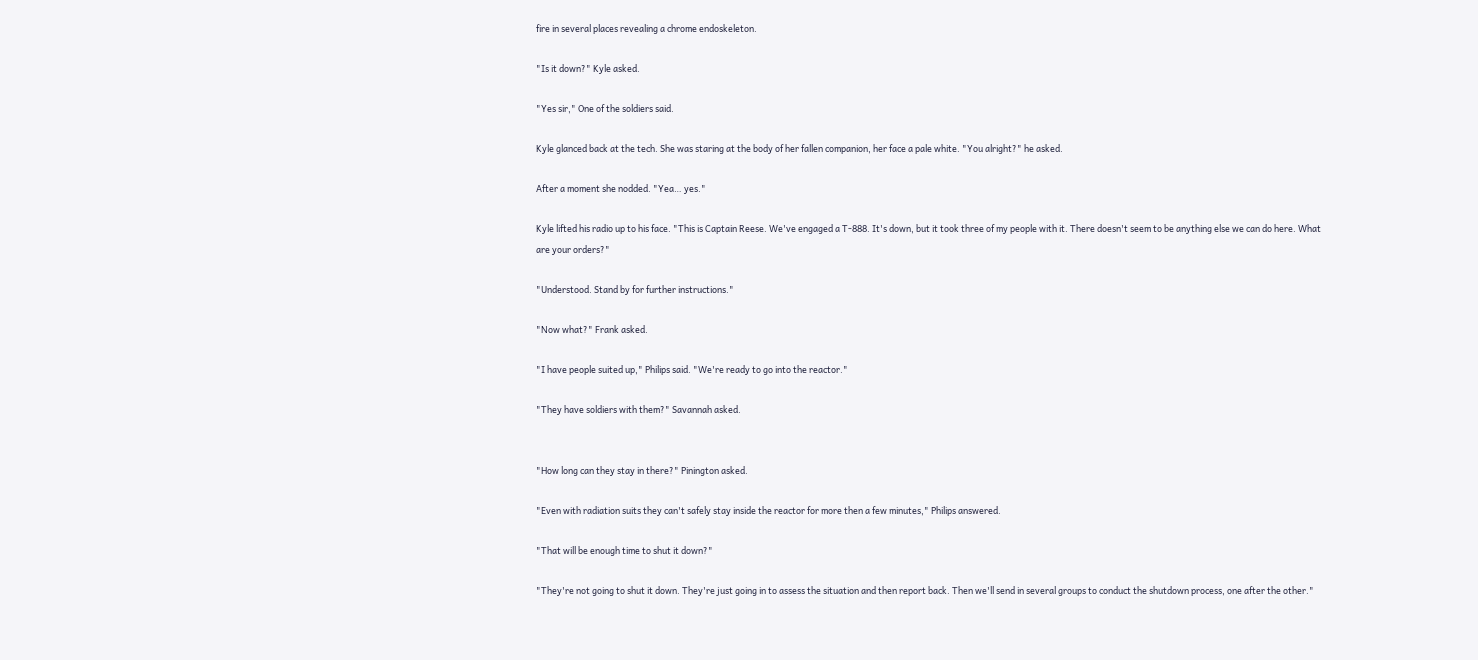fire in several places revealing a chrome endoskeleton.

"Is it down?" Kyle asked.

"Yes sir," One of the soldiers said.

Kyle glanced back at the tech. She was staring at the body of her fallen companion, her face a pale white. "You alright?" he asked.

After a moment she nodded. "Yea… yes."

Kyle lifted his radio up to his face. "This is Captain Reese. We've engaged a T-888. It's down, but it took three of my people with it. There doesn't seem to be anything else we can do here. What are your orders?"

"Understood. Stand by for further instructions."

"Now what?" Frank asked.

"I have people suited up," Philips said. "We're ready to go into the reactor."

"They have soldiers with them?" Savannah asked.


"How long can they stay in there?" Pinington asked.

"Even with radiation suits they can't safely stay inside the reactor for more then a few minutes," Philips answered.

"That will be enough time to shut it down?"

"They're not going to shut it down. They're just going in to assess the situation and then report back. Then we'll send in several groups to conduct the shutdown process, one after the other."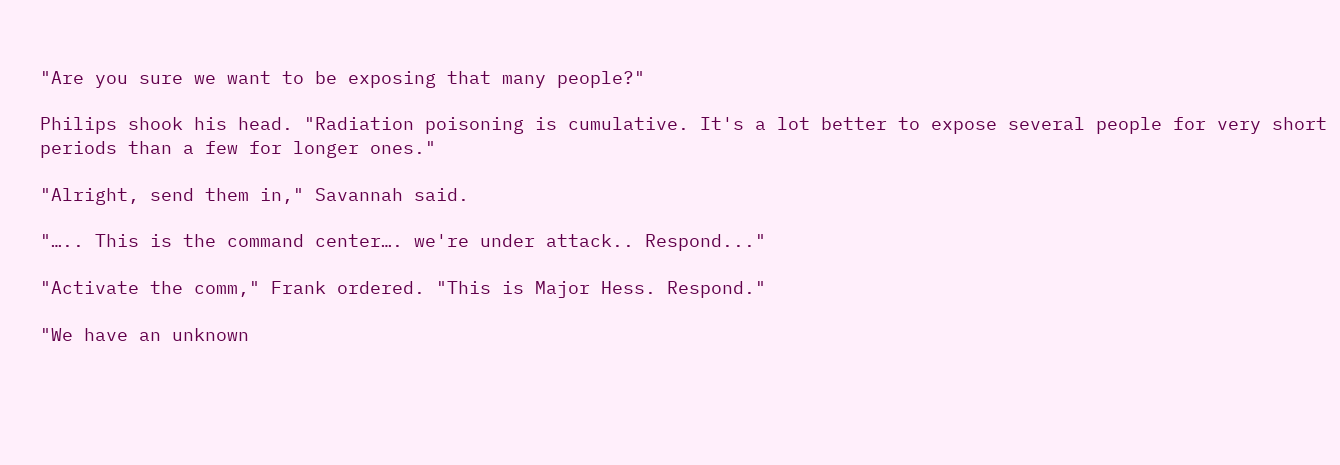"Are you sure we want to be exposing that many people?"

Philips shook his head. "Radiation poisoning is cumulative. It's a lot better to expose several people for very short periods than a few for longer ones."

"Alright, send them in," Savannah said.

"….. This is the command center…. we're under attack.. Respond..."

"Activate the comm," Frank ordered. "This is Major Hess. Respond."

"We have an unknown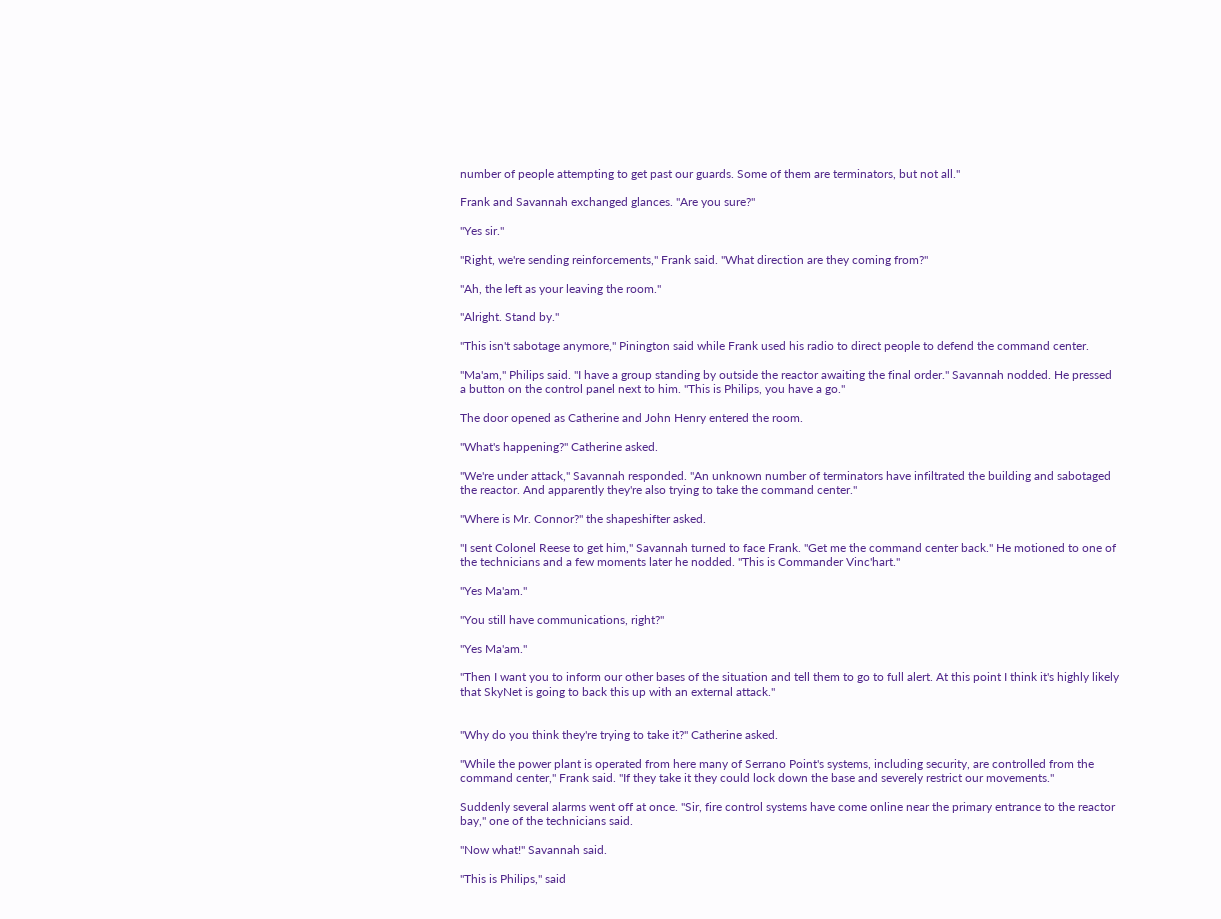number of people attempting to get past our guards. Some of them are terminators, but not all."

Frank and Savannah exchanged glances. "Are you sure?"

"Yes sir."

"Right, we're sending reinforcements," Frank said. "What direction are they coming from?"

"Ah, the left as your leaving the room."

"Alright. Stand by."

"This isn't sabotage anymore," Pinington said while Frank used his radio to direct people to defend the command center.

"Ma'am," Philips said. "I have a group standing by outside the reactor awaiting the final order." Savannah nodded. He pressed a button on the control panel next to him. "This is Philips, you have a go."

The door opened as Catherine and John Henry entered the room.

"What's happening?" Catherine asked.

"We're under attack," Savannah responded. "An unknown number of terminators have infiltrated the building and sabotaged the reactor. And apparently they're also trying to take the command center."

"Where is Mr. Connor?" the shapeshifter asked.

"I sent Colonel Reese to get him," Savannah turned to face Frank. "Get me the command center back." He motioned to one of the technicians and a few moments later he nodded. "This is Commander Vinc'hart."

"Yes Ma'am."

"You still have communications, right?"

"Yes Ma'am."

"Then I want you to inform our other bases of the situation and tell them to go to full alert. At this point I think it's highly likely that SkyNet is going to back this up with an external attack."


"Why do you think they're trying to take it?" Catherine asked.

"While the power plant is operated from here many of Serrano Point's systems, including security, are controlled from the command center," Frank said. "If they take it they could lock down the base and severely restrict our movements."

Suddenly several alarms went off at once. "Sir, fire control systems have come online near the primary entrance to the reactor bay," one of the technicians said.

"Now what!" Savannah said.

"This is Philips," said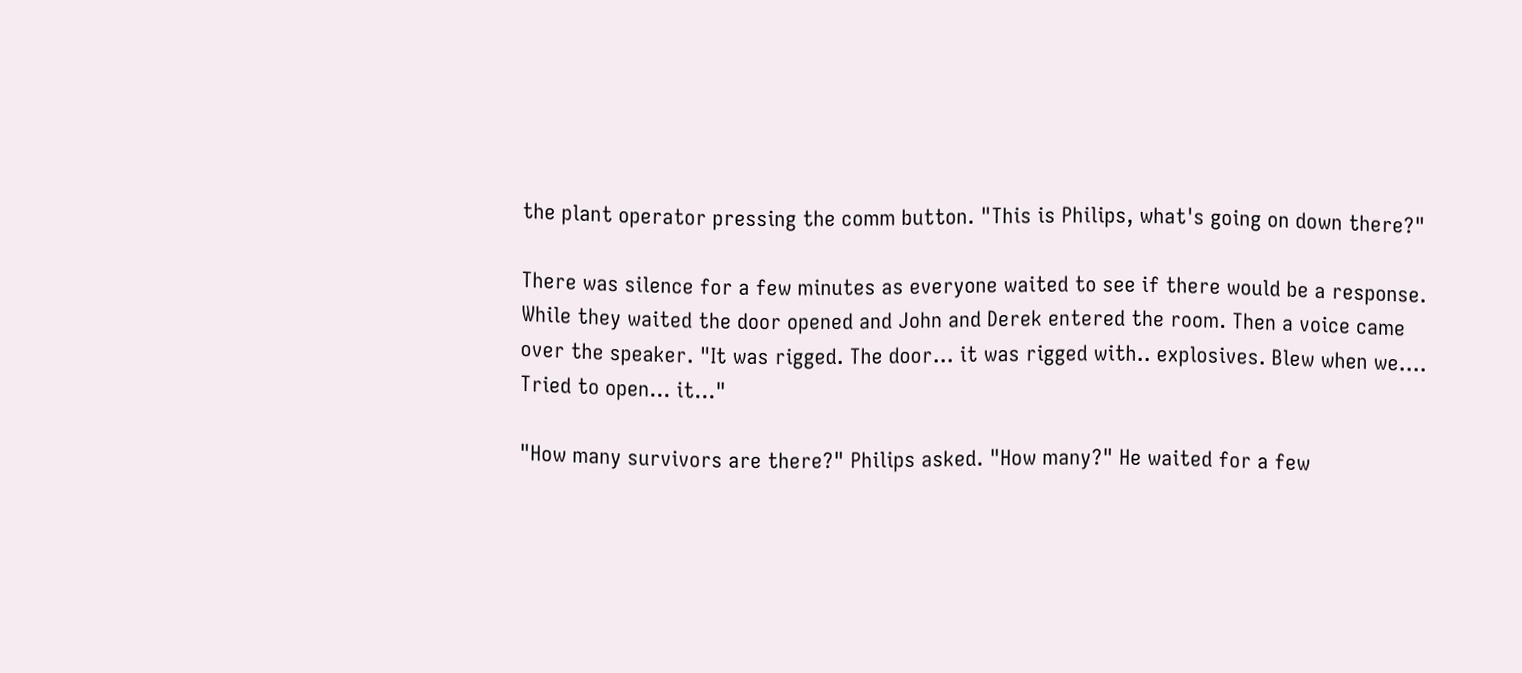the plant operator pressing the comm button. "This is Philips, what's going on down there?"

There was silence for a few minutes as everyone waited to see if there would be a response. While they waited the door opened and John and Derek entered the room. Then a voice came over the speaker. "It was rigged. The door… it was rigged with.. explosives. Blew when we…. Tried to open… it…"

"How many survivors are there?" Philips asked. "How many?" He waited for a few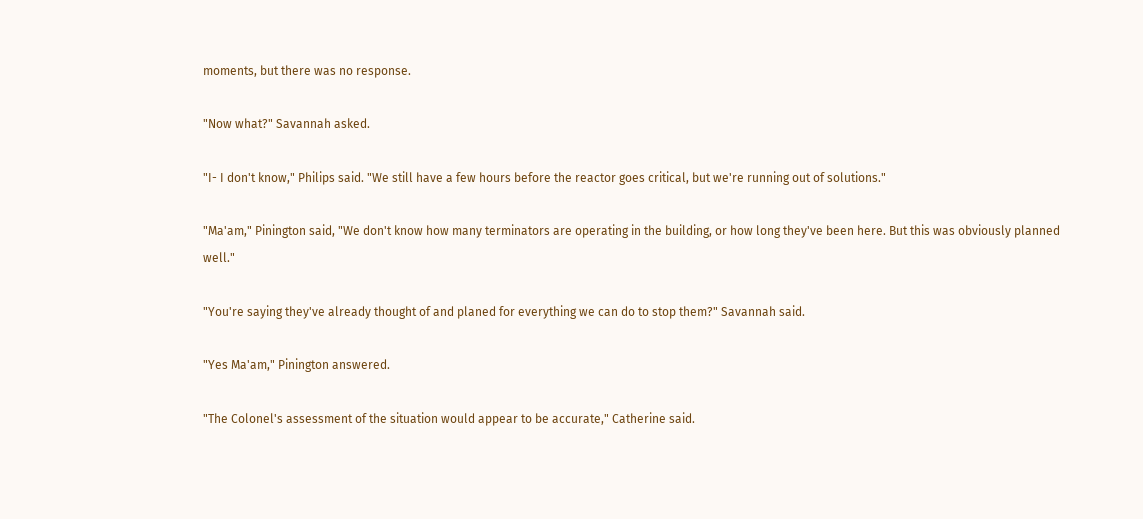moments, but there was no response.

"Now what?" Savannah asked.

"I- I don't know," Philips said. "We still have a few hours before the reactor goes critical, but we're running out of solutions."

"Ma'am," Pinington said, "We don't know how many terminators are operating in the building, or how long they've been here. But this was obviously planned well."

"You're saying they've already thought of and planed for everything we can do to stop them?" Savannah said.

"Yes Ma'am," Pinington answered.

"The Colonel's assessment of the situation would appear to be accurate," Catherine said.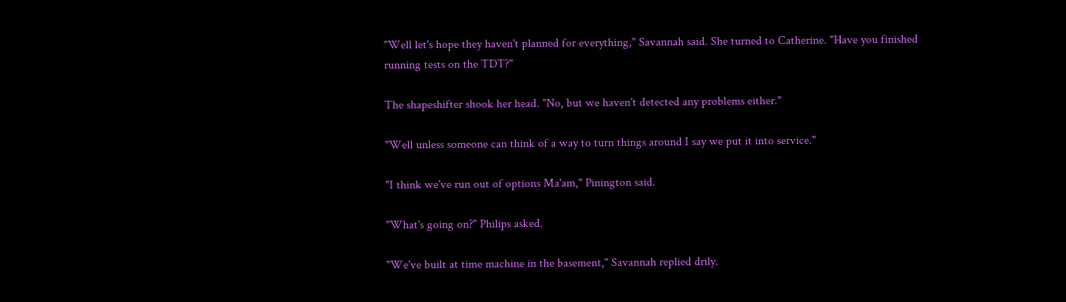"Well let's hope they haven't planned for everything," Savannah said. She turned to Catherine. "Have you finished running tests on the TDT?"

The shapeshifter shook her head. "No, but we haven't detected any problems either."

"Well unless someone can think of a way to turn things around I say we put it into service."

"I think we've run out of options Ma'am," Pinington said.

"What's going on?" Philips asked.

"We've built at time machine in the basement," Savannah replied drily.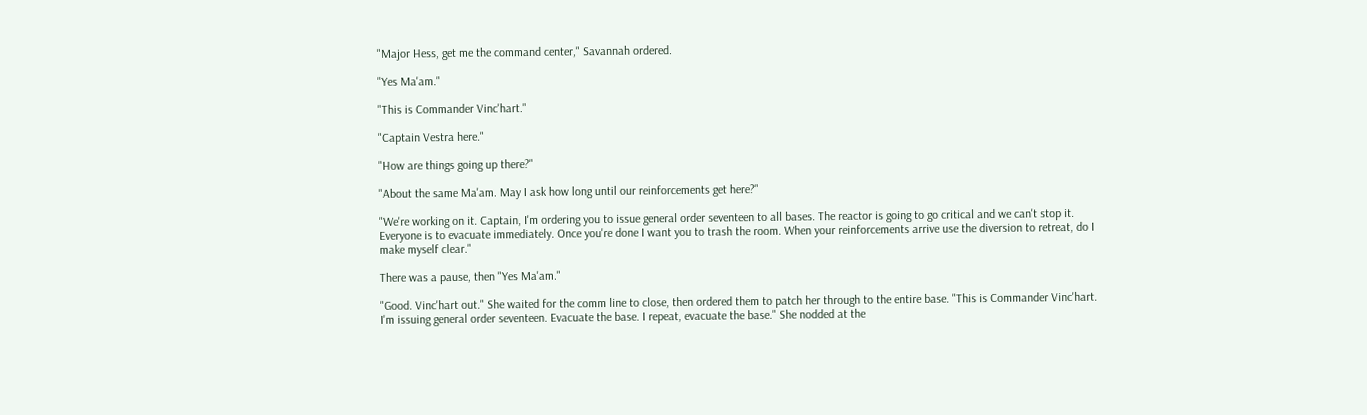"Major Hess, get me the command center," Savannah ordered.

"Yes Ma'am."

"This is Commander Vinc'hart."

"Captain Vestra here."

"How are things going up there?"

"About the same Ma'am. May I ask how long until our reinforcements get here?"

"We're working on it. Captain, I'm ordering you to issue general order seventeen to all bases. The reactor is going to go critical and we can't stop it. Everyone is to evacuate immediately. Once you're done I want you to trash the room. When your reinforcements arrive use the diversion to retreat, do I make myself clear."

There was a pause, then "Yes Ma'am."

"Good. Vinc'hart out." She waited for the comm line to close, then ordered them to patch her through to the entire base. "This is Commander Vinc'hart. I'm issuing general order seventeen. Evacuate the base. I repeat, evacuate the base." She nodded at the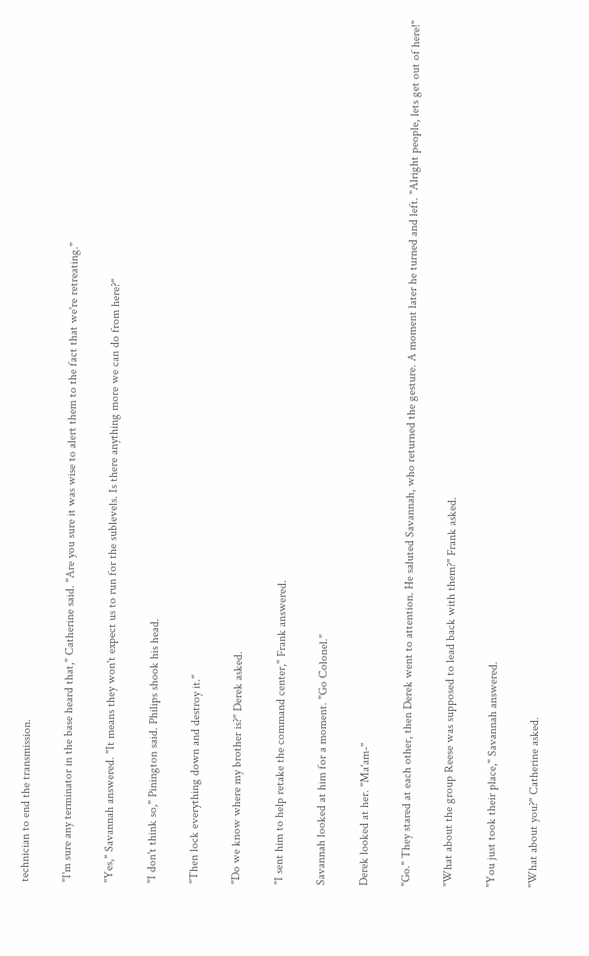technician to end the transmission.

"I'm sure any terminator in the base heard that," Catherine said. "Are you sure it was wise to alert them to the fact that we're retreating."

"Yes," Savannah answered. "It means they won't expect us to run for the sublevels. Is there anything more we can do from here?"

"I don't think so," Pinington said. Philips shook his head.

"Then lock everything down and destroy it."

"Do we know where my brother is?" Derek asked.

"I sent him to help retake the command center," Frank answered.

Savannah looked at him for a moment. "Go Colonel."

Derek looked at her. "Ma'am-"

"Go." They stared at each other, then Derek went to attention. He saluted Savannah, who returned the gesture. A moment later he turned and left. "Alright people, lets get out of here!"

"What about the group Reese was supposed to lead back with them?" Frank asked.

"You just took their place," Savannah answered.

"What about you?" Catherine asked.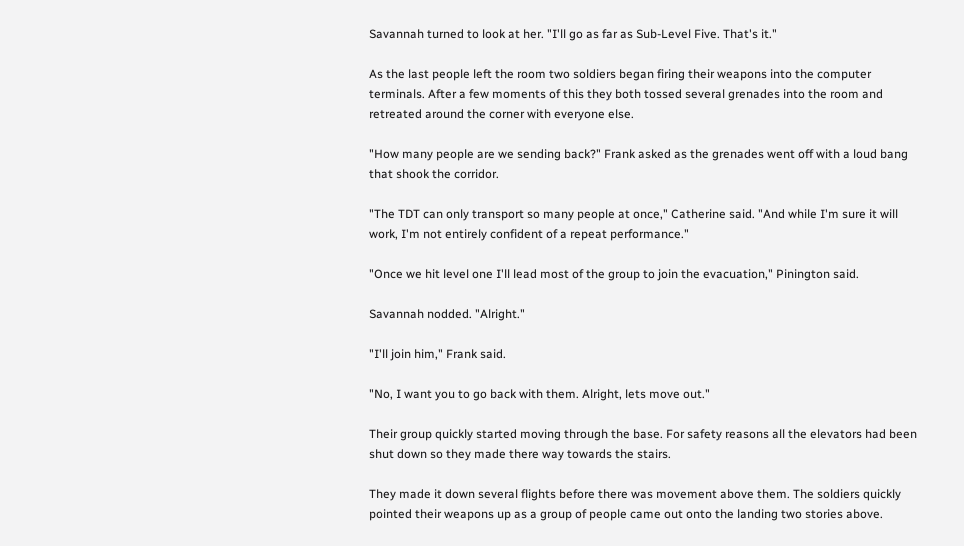Savannah turned to look at her. "I'll go as far as Sub-Level Five. That's it."

As the last people left the room two soldiers began firing their weapons into the computer terminals. After a few moments of this they both tossed several grenades into the room and retreated around the corner with everyone else.

"How many people are we sending back?" Frank asked as the grenades went off with a loud bang that shook the corridor.

"The TDT can only transport so many people at once," Catherine said. "And while I'm sure it will work, I'm not entirely confident of a repeat performance."

"Once we hit level one I'll lead most of the group to join the evacuation," Pinington said.

Savannah nodded. "Alright."

"I'll join him," Frank said.

"No, I want you to go back with them. Alright, lets move out."

Their group quickly started moving through the base. For safety reasons all the elevators had been shut down so they made there way towards the stairs.

They made it down several flights before there was movement above them. The soldiers quickly pointed their weapons up as a group of people came out onto the landing two stories above.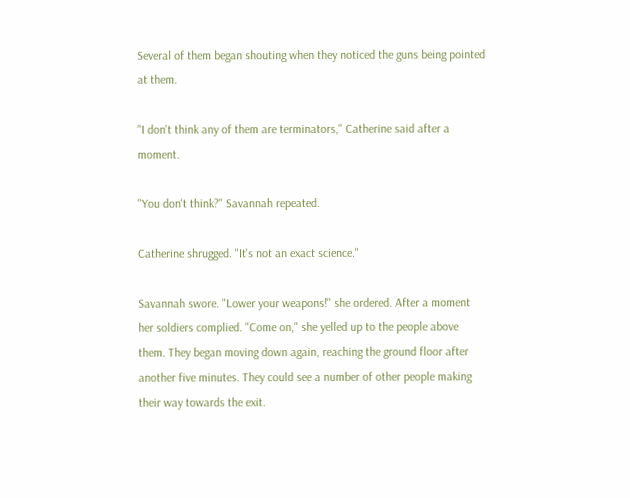Several of them began shouting when they noticed the guns being pointed at them.

"I don't think any of them are terminators," Catherine said after a moment.

"You don't think?" Savannah repeated.

Catherine shrugged. "It's not an exact science."

Savannah swore. "Lower your weapons!" she ordered. After a moment her soldiers complied. "Come on," she yelled up to the people above them. They began moving down again, reaching the ground floor after another five minutes. They could see a number of other people making their way towards the exit.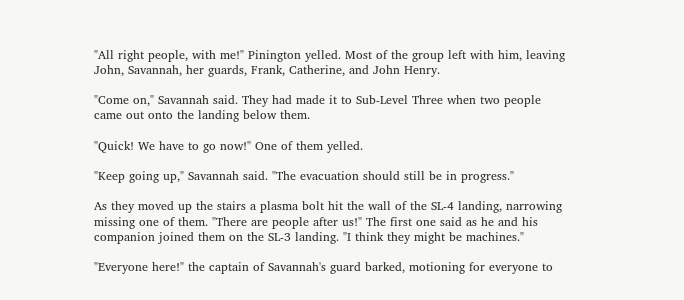"All right people, with me!" Pinington yelled. Most of the group left with him, leaving John, Savannah, her guards, Frank, Catherine, and John Henry.

"Come on," Savannah said. They had made it to Sub-Level Three when two people came out onto the landing below them.

"Quick! We have to go now!" One of them yelled.

"Keep going up," Savannah said. "The evacuation should still be in progress."

As they moved up the stairs a plasma bolt hit the wall of the SL-4 landing, narrowing missing one of them. "There are people after us!" The first one said as he and his companion joined them on the SL-3 landing. "I think they might be machines."

"Everyone here!" the captain of Savannah's guard barked, motioning for everyone to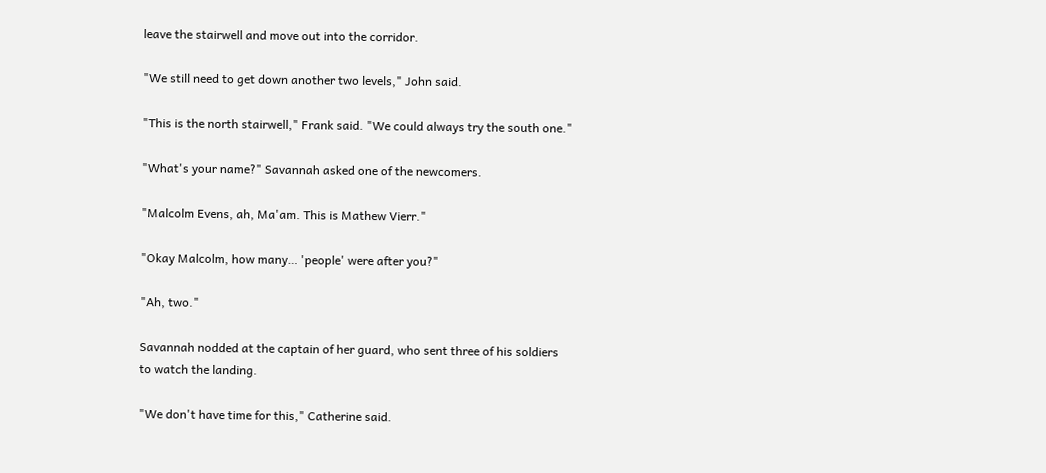leave the stairwell and move out into the corridor.

"We still need to get down another two levels," John said.

"This is the north stairwell," Frank said. "We could always try the south one."

"What's your name?" Savannah asked one of the newcomers.

"Malcolm Evens, ah, Ma'am. This is Mathew Vierr."

"Okay Malcolm, how many… 'people' were after you?"

"Ah, two."

Savannah nodded at the captain of her guard, who sent three of his soldiers to watch the landing.

"We don't have time for this," Catherine said.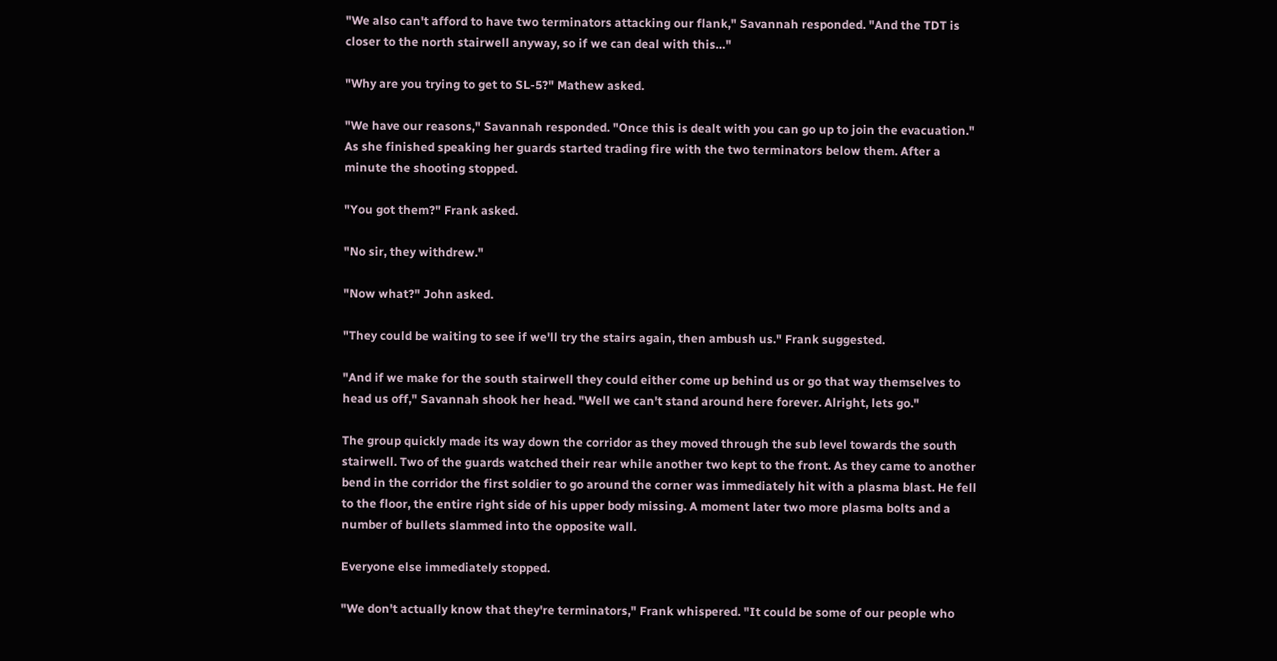"We also can't afford to have two terminators attacking our flank," Savannah responded. "And the TDT is closer to the north stairwell anyway, so if we can deal with this…"

"Why are you trying to get to SL-5?" Mathew asked.

"We have our reasons," Savannah responded. "Once this is dealt with you can go up to join the evacuation." As she finished speaking her guards started trading fire with the two terminators below them. After a minute the shooting stopped.

"You got them?" Frank asked.

"No sir, they withdrew."

"Now what?" John asked.

"They could be waiting to see if we'll try the stairs again, then ambush us." Frank suggested.

"And if we make for the south stairwell they could either come up behind us or go that way themselves to head us off," Savannah shook her head. "Well we can't stand around here forever. Alright, lets go."

The group quickly made its way down the corridor as they moved through the sub level towards the south stairwell. Two of the guards watched their rear while another two kept to the front. As they came to another bend in the corridor the first soldier to go around the corner was immediately hit with a plasma blast. He fell to the floor, the entire right side of his upper body missing. A moment later two more plasma bolts and a number of bullets slammed into the opposite wall.

Everyone else immediately stopped.

"We don't actually know that they're terminators," Frank whispered. "It could be some of our people who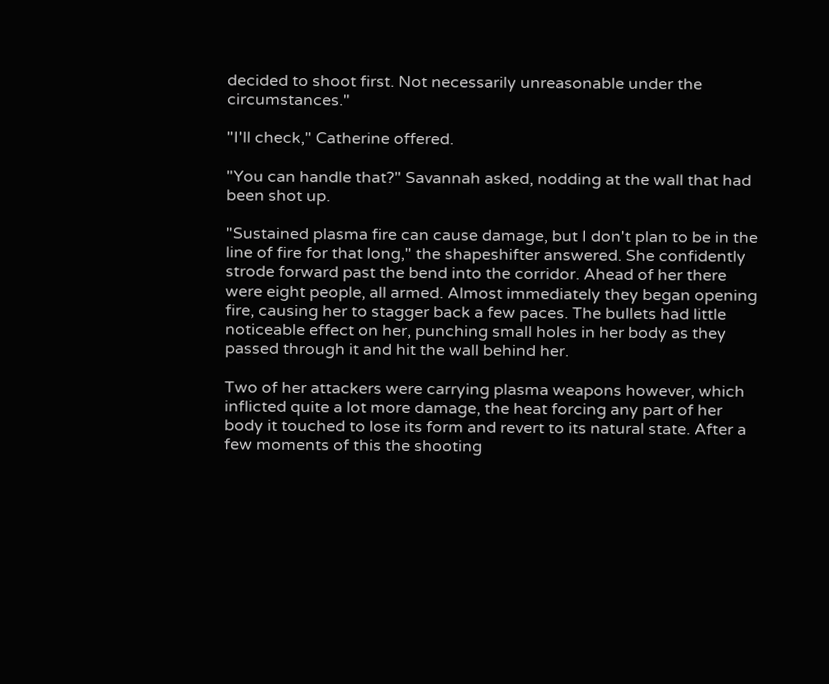decided to shoot first. Not necessarily unreasonable under the circumstances."

"I'll check," Catherine offered.

"You can handle that?" Savannah asked, nodding at the wall that had been shot up.

"Sustained plasma fire can cause damage, but I don't plan to be in the line of fire for that long," the shapeshifter answered. She confidently strode forward past the bend into the corridor. Ahead of her there were eight people, all armed. Almost immediately they began opening fire, causing her to stagger back a few paces. The bullets had little noticeable effect on her, punching small holes in her body as they passed through it and hit the wall behind her.

Two of her attackers were carrying plasma weapons however, which inflicted quite a lot more damage, the heat forcing any part of her body it touched to lose its form and revert to its natural state. After a few moments of this the shooting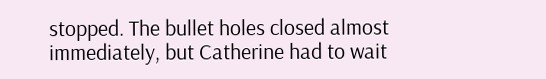stopped. The bullet holes closed almost immediately, but Catherine had to wait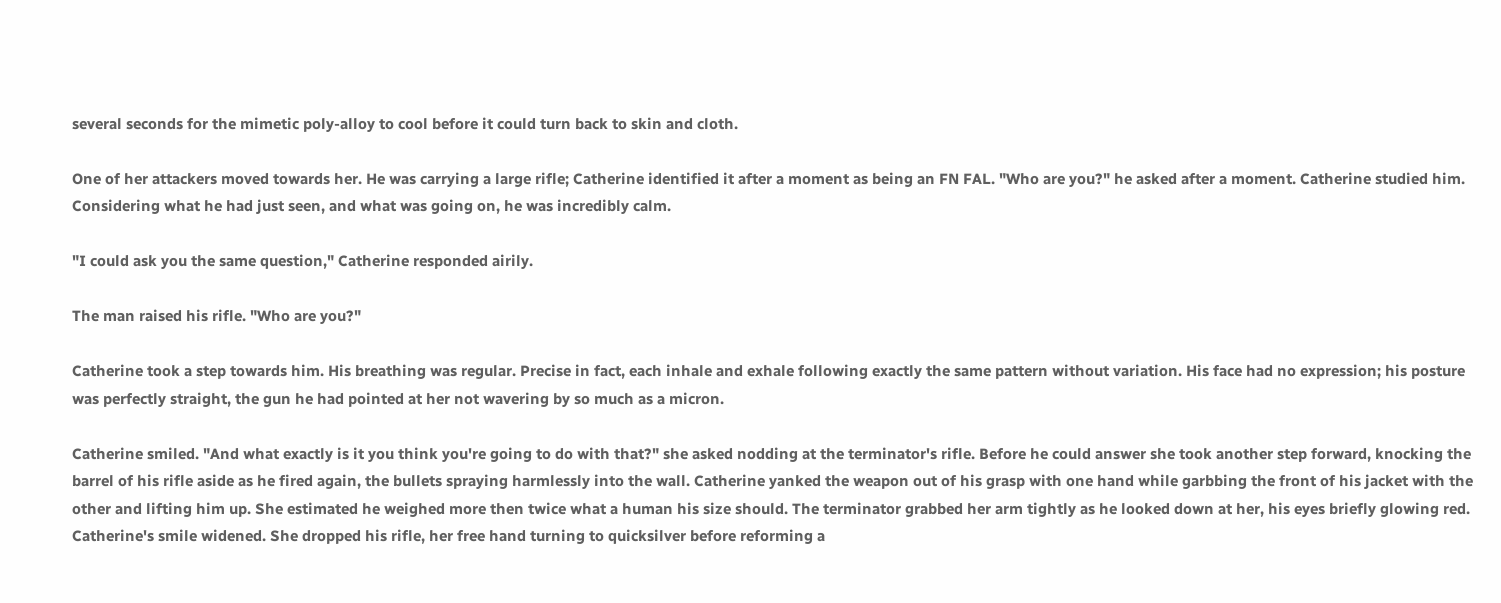several seconds for the mimetic poly-alloy to cool before it could turn back to skin and cloth.

One of her attackers moved towards her. He was carrying a large rifle; Catherine identified it after a moment as being an FN FAL. "Who are you?" he asked after a moment. Catherine studied him. Considering what he had just seen, and what was going on, he was incredibly calm.

"I could ask you the same question," Catherine responded airily.

The man raised his rifle. "Who are you?"

Catherine took a step towards him. His breathing was regular. Precise in fact, each inhale and exhale following exactly the same pattern without variation. His face had no expression; his posture was perfectly straight, the gun he had pointed at her not wavering by so much as a micron.

Catherine smiled. "And what exactly is it you think you're going to do with that?" she asked nodding at the terminator's rifle. Before he could answer she took another step forward, knocking the barrel of his rifle aside as he fired again, the bullets spraying harmlessly into the wall. Catherine yanked the weapon out of his grasp with one hand while garbbing the front of his jacket with the other and lifting him up. She estimated he weighed more then twice what a human his size should. The terminator grabbed her arm tightly as he looked down at her, his eyes briefly glowing red. Catherine's smile widened. She dropped his rifle, her free hand turning to quicksilver before reforming a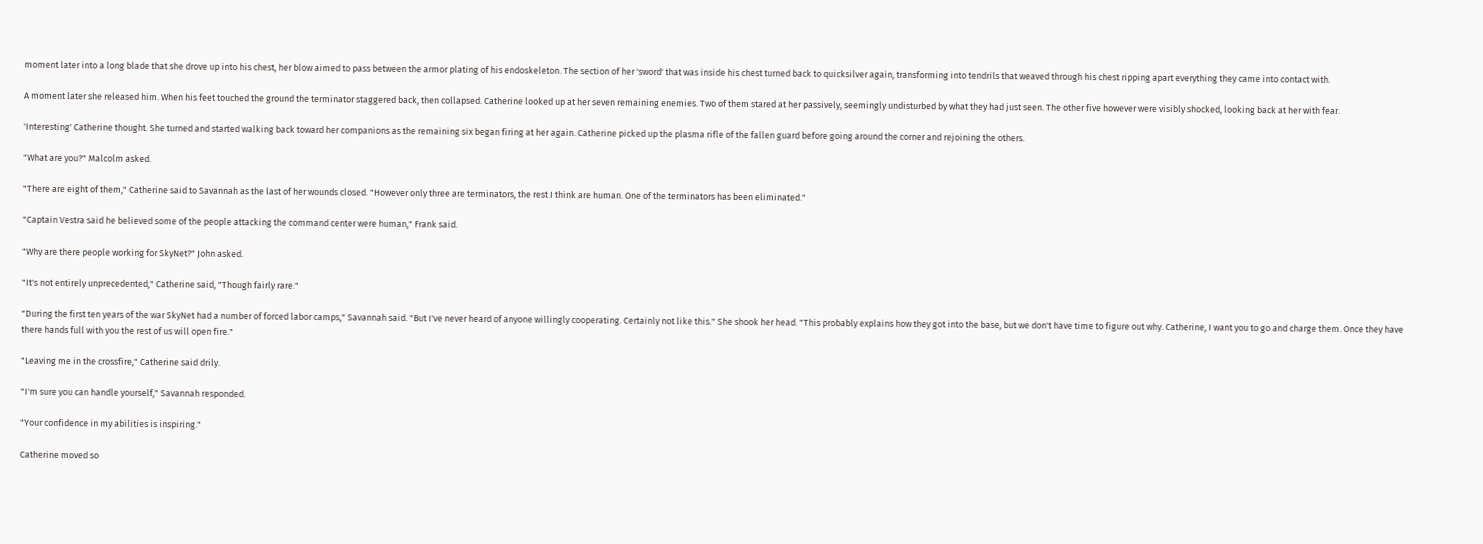moment later into a long blade that she drove up into his chest, her blow aimed to pass between the armor plating of his endoskeleton. The section of her 'sword' that was inside his chest turned back to quicksilver again, transforming into tendrils that weaved through his chest ripping apart everything they came into contact with.

A moment later she released him. When his feet touched the ground the terminator staggered back, then collapsed. Catherine looked up at her seven remaining enemies. Two of them stared at her passively, seemingly undisturbed by what they had just seen. The other five however were visibly shocked, looking back at her with fear.

'Interesting' Catherine thought. She turned and started walking back toward her companions as the remaining six began firing at her again. Catherine picked up the plasma rifle of the fallen guard before going around the corner and rejoining the others.

"What are you?" Malcolm asked.

"There are eight of them," Catherine said to Savannah as the last of her wounds closed. "However only three are terminators, the rest I think are human. One of the terminators has been eliminated."

"Captain Vestra said he believed some of the people attacking the command center were human," Frank said.

"Why are there people working for SkyNet?" John asked.

"It's not entirely unprecedented," Catherine said, "Though fairly rare."

"During the first ten years of the war SkyNet had a number of forced labor camps," Savannah said. "But I've never heard of anyone willingly cooperating. Certainly not like this." She shook her head. "This probably explains how they got into the base, but we don't have time to figure out why. Catherine, I want you to go and charge them. Once they have there hands full with you the rest of us will open fire."

"Leaving me in the crossfire," Catherine said drily.

"I'm sure you can handle yourself," Savannah responded.

"Your confidence in my abilities is inspiring."

Catherine moved so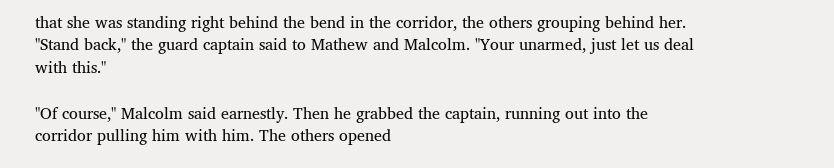that she was standing right behind the bend in the corridor, the others grouping behind her. "Stand back," the guard captain said to Mathew and Malcolm. "Your unarmed, just let us deal with this."

"Of course," Malcolm said earnestly. Then he grabbed the captain, running out into the corridor pulling him with him. The others opened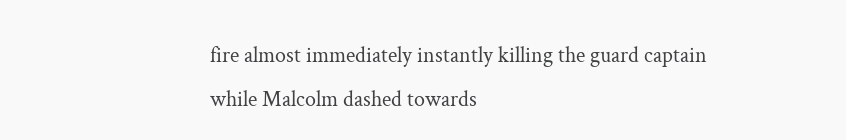fire almost immediately instantly killing the guard captain while Malcolm dashed towards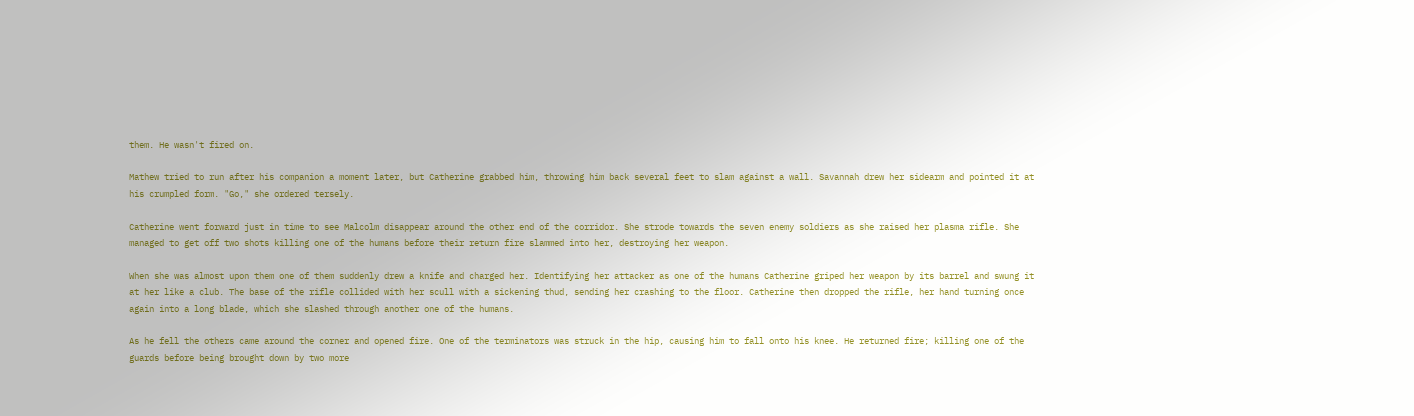them. He wasn't fired on.

Mathew tried to run after his companion a moment later, but Catherine grabbed him, throwing him back several feet to slam against a wall. Savannah drew her sidearm and pointed it at his crumpled form. "Go," she ordered tersely.

Catherine went forward just in time to see Malcolm disappear around the other end of the corridor. She strode towards the seven enemy soldiers as she raised her plasma rifle. She managed to get off two shots killing one of the humans before their return fire slammed into her, destroying her weapon.

When she was almost upon them one of them suddenly drew a knife and charged her. Identifying her attacker as one of the humans Catherine griped her weapon by its barrel and swung it at her like a club. The base of the rifle collided with her scull with a sickening thud, sending her crashing to the floor. Catherine then dropped the rifle, her hand turning once again into a long blade, which she slashed through another one of the humans.

As he fell the others came around the corner and opened fire. One of the terminators was struck in the hip, causing him to fall onto his knee. He returned fire; killing one of the guards before being brought down by two more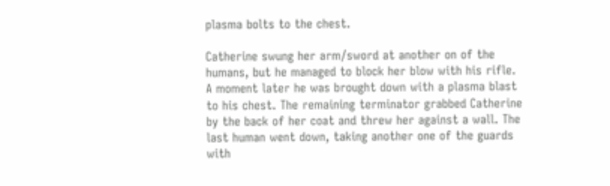plasma bolts to the chest.

Catherine swung her arm/sword at another on of the humans, but he managed to block her blow with his rifle. A moment later he was brought down with a plasma blast to his chest. The remaining terminator grabbed Catherine by the back of her coat and threw her against a wall. The last human went down, taking another one of the guards with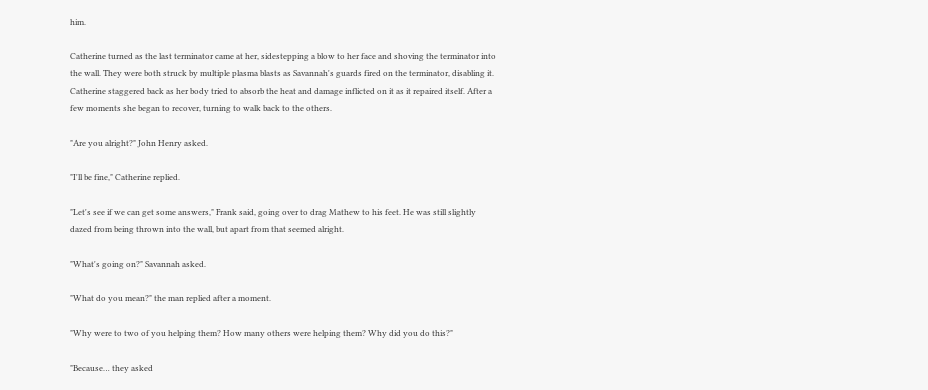him.

Catherine turned as the last terminator came at her, sidestepping a blow to her face and shoving the terminator into the wall. They were both struck by multiple plasma blasts as Savannah's guards fired on the terminator, disabling it. Catherine staggered back as her body tried to absorb the heat and damage inflicted on it as it repaired itself. After a few moments she began to recover, turning to walk back to the others.

"Are you alright?" John Henry asked.

"I'll be fine," Catherine replied.

"Let's see if we can get some answers," Frank said, going over to drag Mathew to his feet. He was still slightly dazed from being thrown into the wall, but apart from that seemed alright.

"What's going on?" Savannah asked.

"What do you mean?" the man replied after a moment.

"Why were to two of you helping them? How many others were helping them? Why did you do this?"

"Because… they asked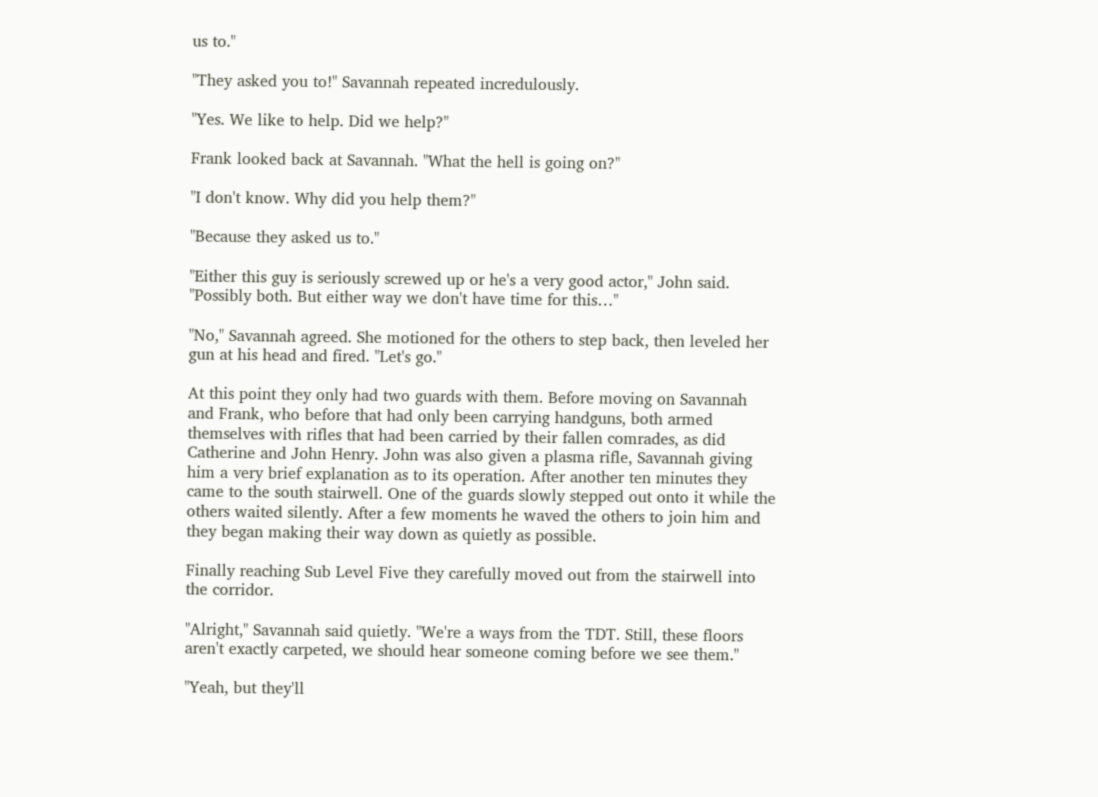us to."

"They asked you to!" Savannah repeated incredulously.

"Yes. We like to help. Did we help?"

Frank looked back at Savannah. "What the hell is going on?"

"I don't know. Why did you help them?"

"Because they asked us to."

"Either this guy is seriously screwed up or he's a very good actor," John said. "Possibly both. But either way we don't have time for this…"

"No," Savannah agreed. She motioned for the others to step back, then leveled her gun at his head and fired. "Let's go."

At this point they only had two guards with them. Before moving on Savannah and Frank, who before that had only been carrying handguns, both armed themselves with rifles that had been carried by their fallen comrades, as did Catherine and John Henry. John was also given a plasma rifle, Savannah giving him a very brief explanation as to its operation. After another ten minutes they came to the south stairwell. One of the guards slowly stepped out onto it while the others waited silently. After a few moments he waved the others to join him and they began making their way down as quietly as possible.

Finally reaching Sub Level Five they carefully moved out from the stairwell into the corridor.

"Alright," Savannah said quietly. "We're a ways from the TDT. Still, these floors aren't exactly carpeted, we should hear someone coming before we see them."

"Yeah, but they'll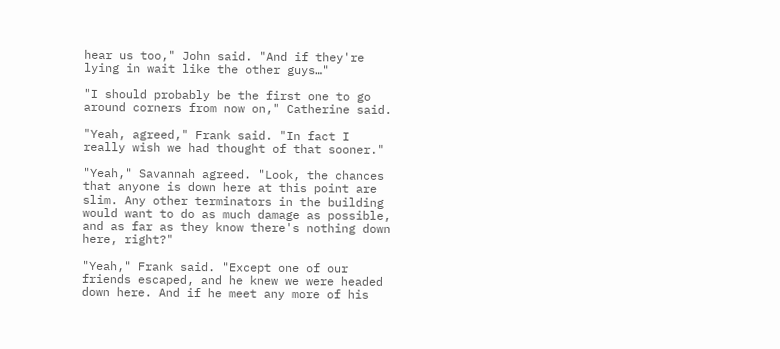hear us too," John said. "And if they're lying in wait like the other guys…"

"I should probably be the first one to go around corners from now on," Catherine said.

"Yeah, agreed," Frank said. "In fact I really wish we had thought of that sooner."

"Yeah," Savannah agreed. "Look, the chances that anyone is down here at this point are slim. Any other terminators in the building would want to do as much damage as possible, and as far as they know there's nothing down here, right?"

"Yeah," Frank said. "Except one of our friends escaped, and he knew we were headed down here. And if he meet any more of his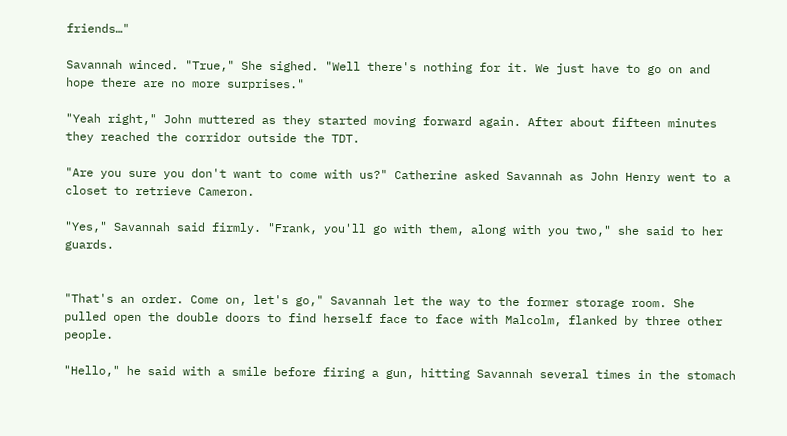friends…"

Savannah winced. "True," She sighed. "Well there's nothing for it. We just have to go on and hope there are no more surprises."

"Yeah right," John muttered as they started moving forward again. After about fifteen minutes they reached the corridor outside the TDT.

"Are you sure you don't want to come with us?" Catherine asked Savannah as John Henry went to a closet to retrieve Cameron.

"Yes," Savannah said firmly. "Frank, you'll go with them, along with you two," she said to her guards.


"That's an order. Come on, let's go," Savannah let the way to the former storage room. She pulled open the double doors to find herself face to face with Malcolm, flanked by three other people.

"Hello," he said with a smile before firing a gun, hitting Savannah several times in the stomach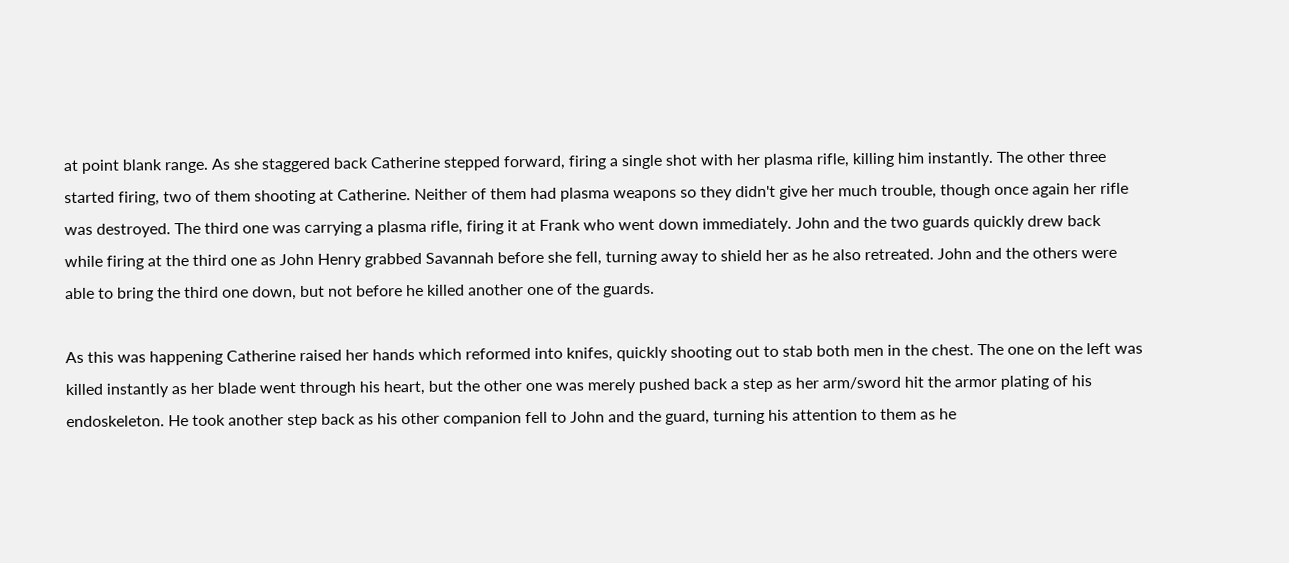at point blank range. As she staggered back Catherine stepped forward, firing a single shot with her plasma rifle, killing him instantly. The other three started firing, two of them shooting at Catherine. Neither of them had plasma weapons so they didn't give her much trouble, though once again her rifle was destroyed. The third one was carrying a plasma rifle, firing it at Frank who went down immediately. John and the two guards quickly drew back while firing at the third one as John Henry grabbed Savannah before she fell, turning away to shield her as he also retreated. John and the others were able to bring the third one down, but not before he killed another one of the guards.

As this was happening Catherine raised her hands which reformed into knifes, quickly shooting out to stab both men in the chest. The one on the left was killed instantly as her blade went through his heart, but the other one was merely pushed back a step as her arm/sword hit the armor plating of his endoskeleton. He took another step back as his other companion fell to John and the guard, turning his attention to them as he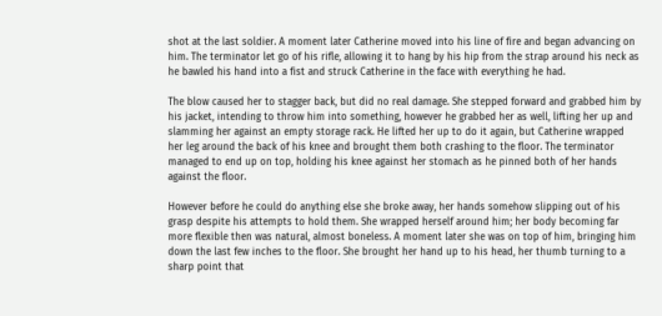shot at the last soldier. A moment later Catherine moved into his line of fire and began advancing on him. The terminator let go of his rifle, allowing it to hang by his hip from the strap around his neck as he bawled his hand into a fist and struck Catherine in the face with everything he had.

The blow caused her to stagger back, but did no real damage. She stepped forward and grabbed him by his jacket, intending to throw him into something, however he grabbed her as well, lifting her up and slamming her against an empty storage rack. He lifted her up to do it again, but Catherine wrapped her leg around the back of his knee and brought them both crashing to the floor. The terminator managed to end up on top, holding his knee against her stomach as he pinned both of her hands against the floor.

However before he could do anything else she broke away, her hands somehow slipping out of his grasp despite his attempts to hold them. She wrapped herself around him; her body becoming far more flexible then was natural, almost boneless. A moment later she was on top of him, bringing him down the last few inches to the floor. She brought her hand up to his head, her thumb turning to a sharp point that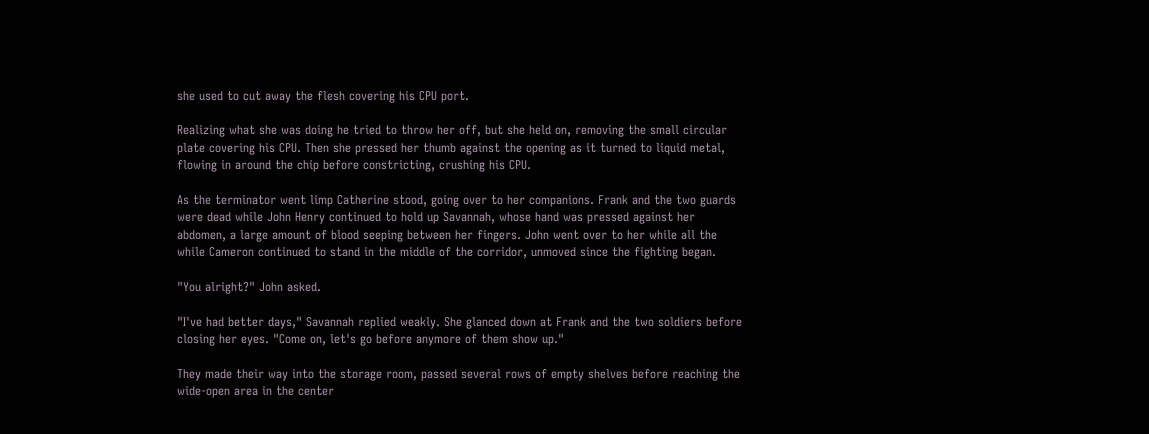she used to cut away the flesh covering his CPU port.

Realizing what she was doing he tried to throw her off, but she held on, removing the small circular plate covering his CPU. Then she pressed her thumb against the opening as it turned to liquid metal, flowing in around the chip before constricting, crushing his CPU.

As the terminator went limp Catherine stood, going over to her companions. Frank and the two guards were dead while John Henry continued to hold up Savannah, whose hand was pressed against her abdomen, a large amount of blood seeping between her fingers. John went over to her while all the while Cameron continued to stand in the middle of the corridor, unmoved since the fighting began.

"You alright?" John asked.

"I've had better days," Savannah replied weakly. She glanced down at Frank and the two soldiers before closing her eyes. "Come on, let's go before anymore of them show up."

They made their way into the storage room, passed several rows of empty shelves before reaching the wide-open area in the center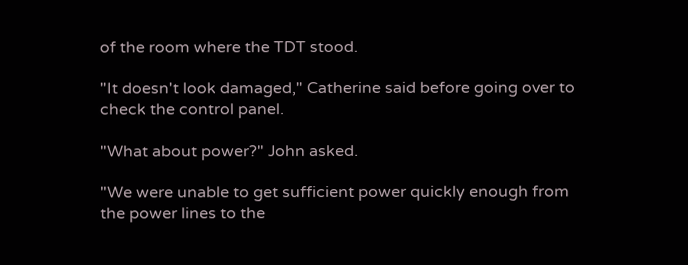of the room where the TDT stood.

"It doesn't look damaged," Catherine said before going over to check the control panel.

"What about power?" John asked.

"We were unable to get sufficient power quickly enough from the power lines to the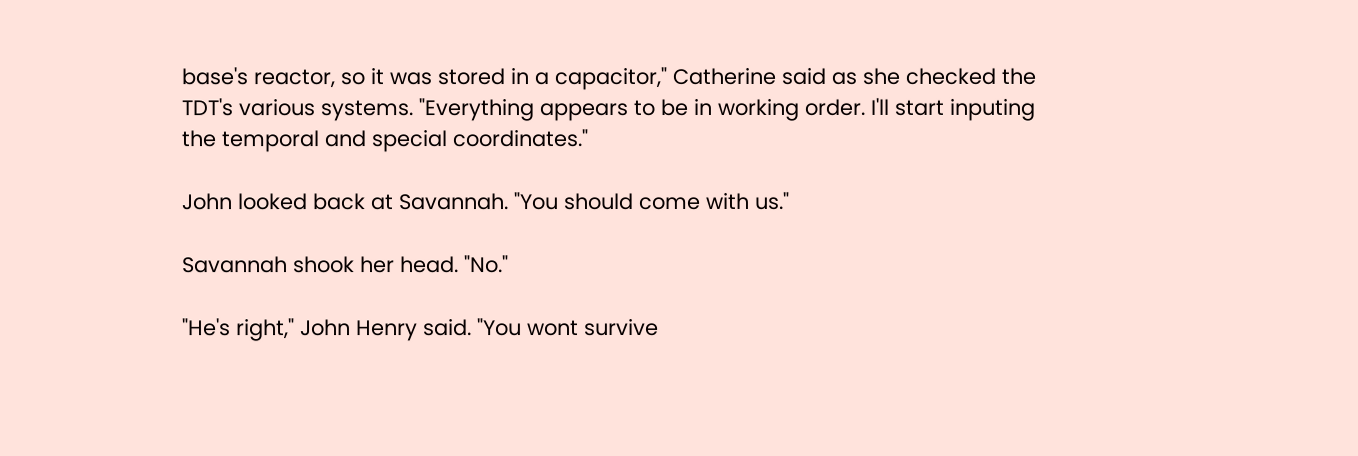base's reactor, so it was stored in a capacitor," Catherine said as she checked the TDT's various systems. "Everything appears to be in working order. I'll start inputing the temporal and special coordinates."

John looked back at Savannah. "You should come with us."

Savannah shook her head. "No."

"He's right," John Henry said. "You wont survive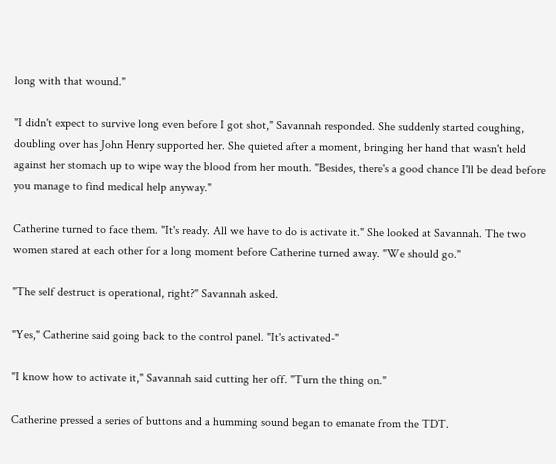long with that wound."

"I didn't expect to survive long even before I got shot," Savannah responded. She suddenly started coughing, doubling over has John Henry supported her. She quieted after a moment, bringing her hand that wasn't held against her stomach up to wipe way the blood from her mouth. "Besides, there's a good chance I'll be dead before you manage to find medical help anyway."

Catherine turned to face them. "It's ready. All we have to do is activate it." She looked at Savannah. The two women stared at each other for a long moment before Catherine turned away. "We should go."

"The self destruct is operational, right?" Savannah asked.

"Yes," Catherine said going back to the control panel. "It's activated-"

"I know how to activate it," Savannah said cutting her off. "Turn the thing on."

Catherine pressed a series of buttons and a humming sound began to emanate from the TDT.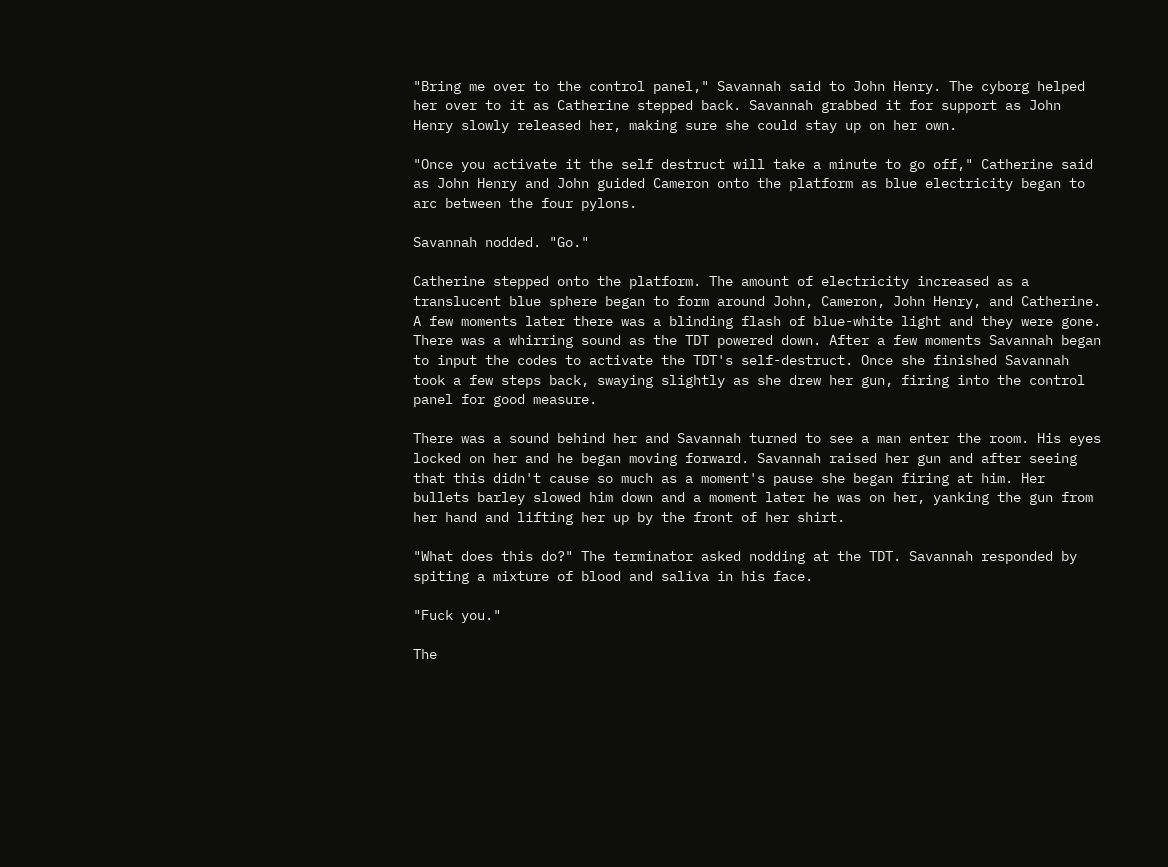"Bring me over to the control panel," Savannah said to John Henry. The cyborg helped her over to it as Catherine stepped back. Savannah grabbed it for support as John Henry slowly released her, making sure she could stay up on her own.

"Once you activate it the self destruct will take a minute to go off," Catherine said as John Henry and John guided Cameron onto the platform as blue electricity began to arc between the four pylons.

Savannah nodded. "Go."

Catherine stepped onto the platform. The amount of electricity increased as a translucent blue sphere began to form around John, Cameron, John Henry, and Catherine. A few moments later there was a blinding flash of blue-white light and they were gone. There was a whirring sound as the TDT powered down. After a few moments Savannah began to input the codes to activate the TDT's self-destruct. Once she finished Savannah took a few steps back, swaying slightly as she drew her gun, firing into the control panel for good measure.

There was a sound behind her and Savannah turned to see a man enter the room. His eyes locked on her and he began moving forward. Savannah raised her gun and after seeing that this didn't cause so much as a moment's pause she began firing at him. Her bullets barley slowed him down and a moment later he was on her, yanking the gun from her hand and lifting her up by the front of her shirt.

"What does this do?" The terminator asked nodding at the TDT. Savannah responded by spiting a mixture of blood and saliva in his face.

"Fuck you."

The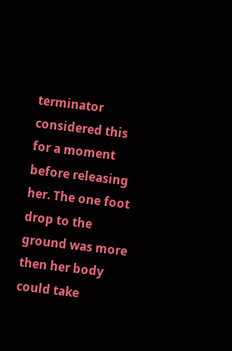terminator considered this for a moment before releasing her. The one foot drop to the ground was more then her body could take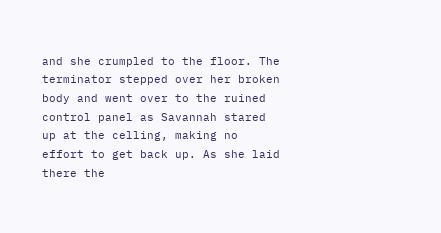and she crumpled to the floor. The terminator stepped over her broken body and went over to the ruined control panel as Savannah stared up at the celling, making no effort to get back up. As she laid there the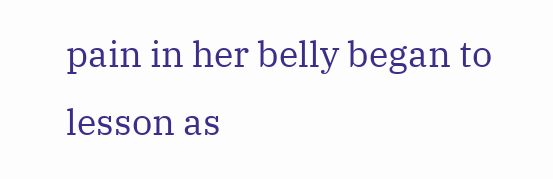pain in her belly began to lesson as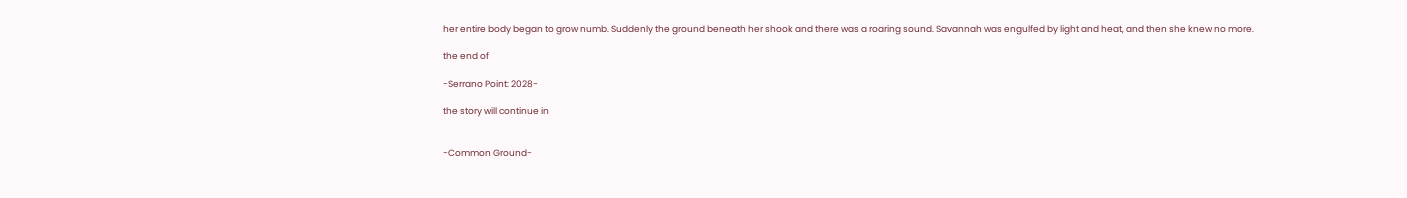her entire body began to grow numb. Suddenly the ground beneath her shook and there was a roaring sound. Savannah was engulfed by light and heat, and then she knew no more.

the end of

-Serrano Point: 2028-

the story will continue in


-Common Ground-